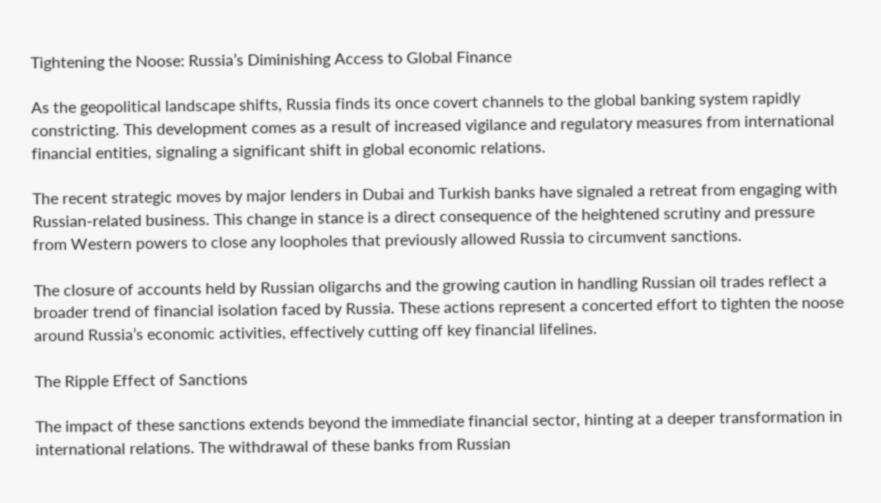Tightening the Noose: Russia’s Diminishing Access to Global Finance

As the geopolitical landscape shifts, Russia finds its once covert channels to the global banking system rapidly constricting. This development comes as a result of increased vigilance and regulatory measures from international financial entities, signaling a significant shift in global economic relations.

The recent strategic moves by major lenders in Dubai and Turkish banks have signaled a retreat from engaging with Russian-related business. This change in stance is a direct consequence of the heightened scrutiny and pressure from Western powers to close any loopholes that previously allowed Russia to circumvent sanctions.

The closure of accounts held by Russian oligarchs and the growing caution in handling Russian oil trades reflect a broader trend of financial isolation faced by Russia. These actions represent a concerted effort to tighten the noose around Russia’s economic activities, effectively cutting off key financial lifelines.

The Ripple Effect of Sanctions

The impact of these sanctions extends beyond the immediate financial sector, hinting at a deeper transformation in international relations. The withdrawal of these banks from Russian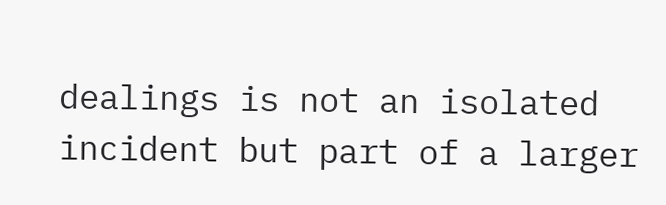dealings is not an isolated incident but part of a larger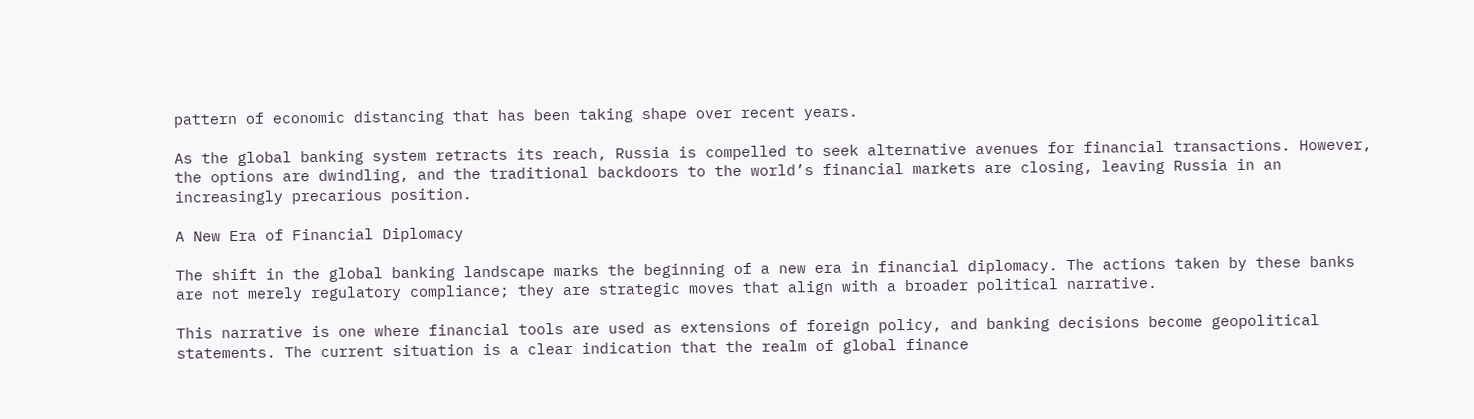pattern of economic distancing that has been taking shape over recent years.

As the global banking system retracts its reach, Russia is compelled to seek alternative avenues for financial transactions. However, the options are dwindling, and the traditional backdoors to the world’s financial markets are closing, leaving Russia in an increasingly precarious position.

A New Era of Financial Diplomacy

The shift in the global banking landscape marks the beginning of a new era in financial diplomacy. The actions taken by these banks are not merely regulatory compliance; they are strategic moves that align with a broader political narrative.

This narrative is one where financial tools are used as extensions of foreign policy, and banking decisions become geopolitical statements. The current situation is a clear indication that the realm of global finance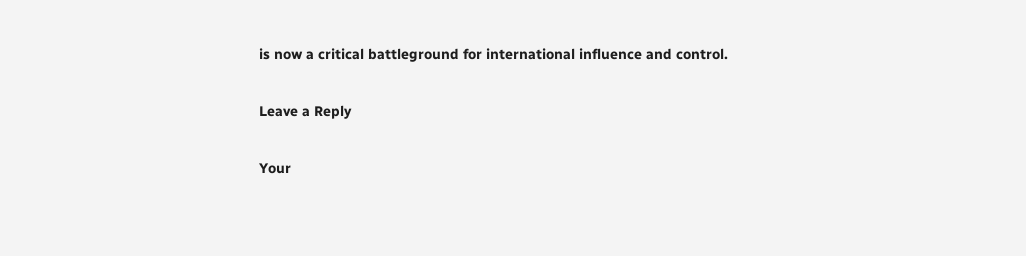is now a critical battleground for international influence and control.

Leave a Reply

Your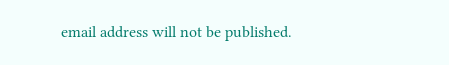email address will not be published.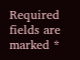Required fields are marked *